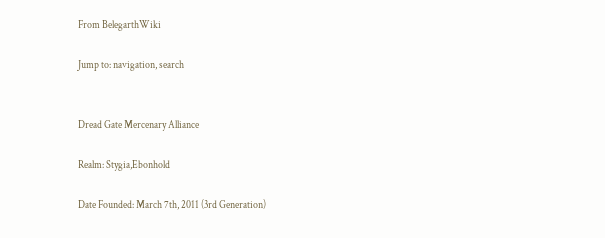From BelegarthWiki

Jump to: navigation, search


Dread Gate Mercenary Alliance

Realm: Stygia,Ebonhold

Date Founded: March 7th, 2011 (3rd Generation)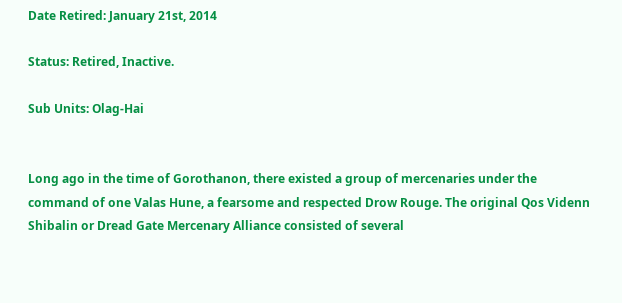Date Retired: January 21st, 2014

Status: Retired, Inactive.

Sub Units: Olag-Hai


Long ago in the time of Gorothanon, there existed a group of mercenaries under the command of one Valas Hune, a fearsome and respected Drow Rouge. The original Qos Videnn Shibalin or Dread Gate Mercenary Alliance consisted of several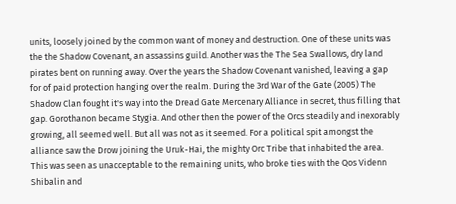units, loosely joined by the common want of money and destruction. One of these units was the the Shadow Covenant, an assassins guild. Another was the The Sea Swallows, dry land pirates bent on running away. Over the years the Shadow Covenant vanished, leaving a gap for of paid protection hanging over the realm. During the 3rd War of the Gate (2005) The Shadow Clan fought it's way into the Dread Gate Mercenary Alliance in secret, thus filling that gap. Gorothanon became Stygia. And other then the power of the Orcs steadily and inexorably growing, all seemed well. But all was not as it seemed. For a political spit amongst the alliance saw the Drow joining the Uruk-Hai, the mighty Orc Tribe that inhabited the area. This was seen as unacceptable to the remaining units, who broke ties with the Qos Videnn Shibalin and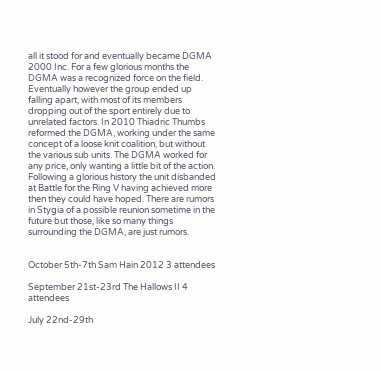all it stood for and eventually became DGMA 2000 Inc. For a few glorious months the DGMA was a recognized force on the field. Eventually however the group ended up falling apart, with most of its members dropping out of the sport entirely due to unrelated factors. In 2010 Thiadric Thumbs reformed the DGMA, working under the same concept of a loose knit coalition, but without the various sub units. The DGMA worked for any price, only wanting a little bit of the action. Following a glorious history the unit disbanded at Battle for the Ring V having achieved more then they could have hoped. There are rumors in Stygia of a possible reunion sometime in the future but those, like so many things surrounding the DGMA, are just rumors.


October 5th-7th Sam Hain 2012 3 attendees

September 21st-23rd The Hallows II 4 attendees

July 22nd-29th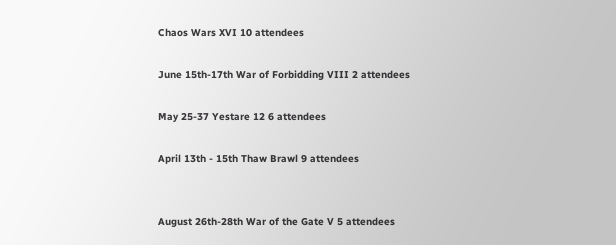Chaos Wars XVI 10 attendees

June 15th-17th War of Forbidding VIII 2 attendees

May 25-37 Yestare 12 6 attendees

April 13th - 15th Thaw Brawl 9 attendees


August 26th-28th War of the Gate V 5 attendees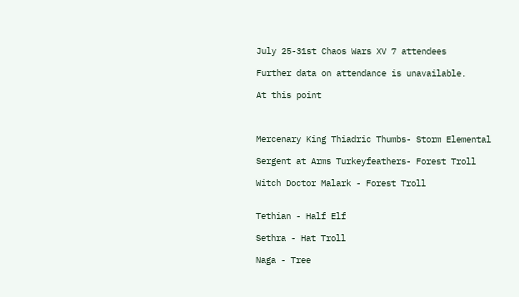July 25-31st Chaos Wars XV 7 attendees

Further data on attendance is unavailable.

At this point



Mercenary King Thiadric Thumbs- Storm Elemental

Sergent at Arms Turkeyfeathers- Forest Troll

Witch Doctor Malark - Forest Troll


Tethian - Half Elf

Sethra - Hat Troll

Naga - Tree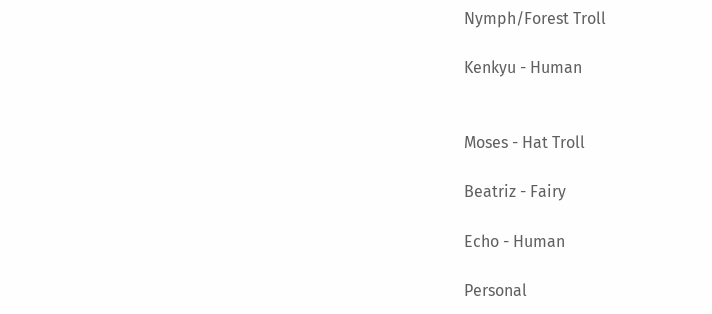Nymph/Forest Troll

Kenkyu - Human


Moses - Hat Troll

Beatriz - Fairy

Echo - Human

Personal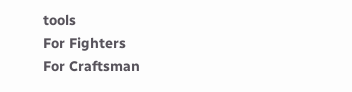tools
For Fighters
For Craftsman